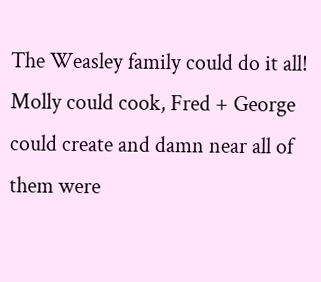The Weasley family could do it all! Molly could cook, Fred + George could create and damn near all of them were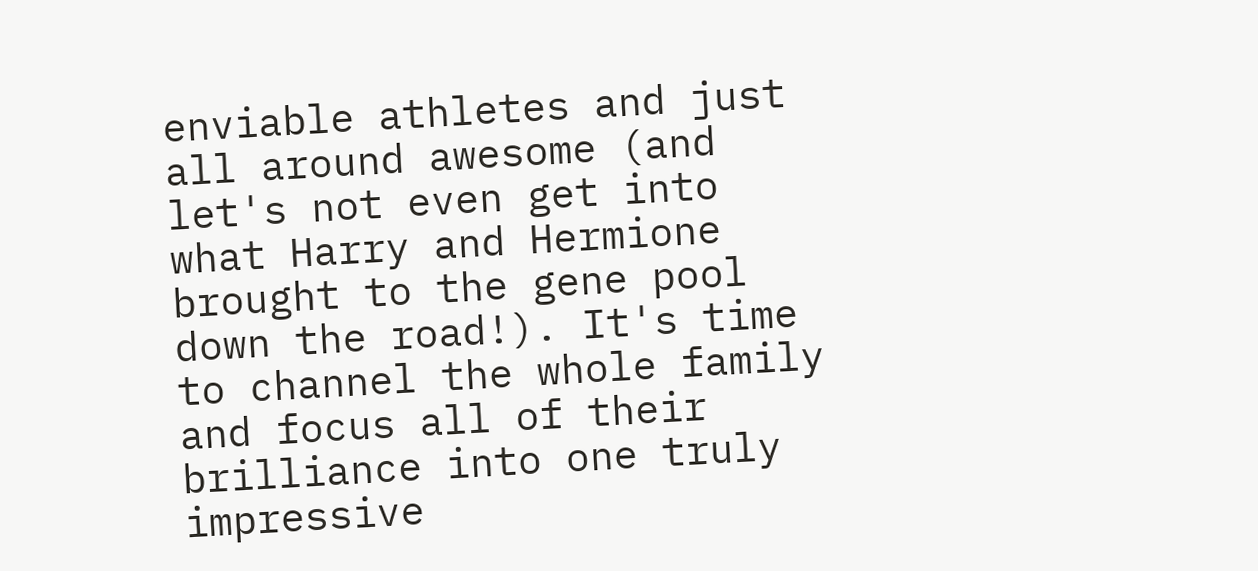enviable athletes and just all around awesome (and let's not even get into what Harry and Hermione brought to the gene pool down the road!). It's time to channel the whole family and focus all of their brilliance into one truly impressive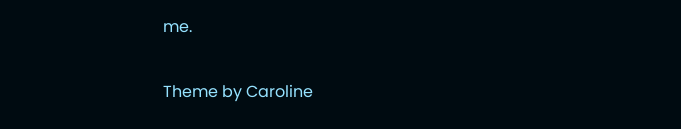me.

Theme by Caroline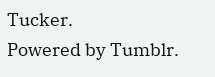Tucker.
Powered by Tumblr.